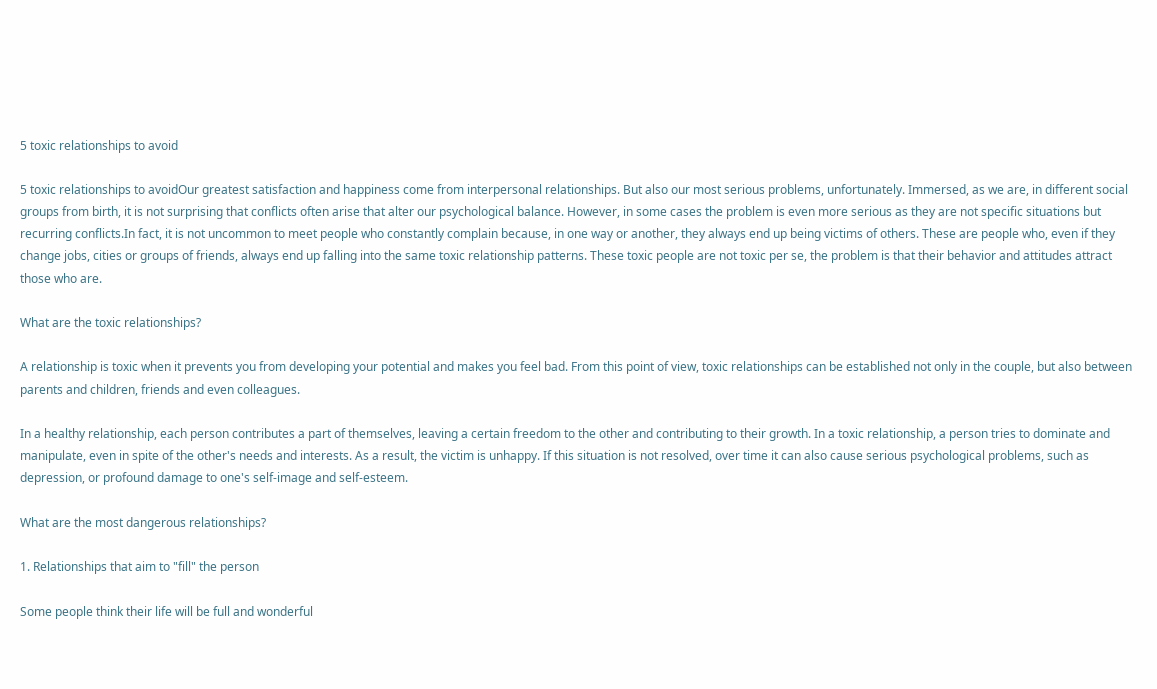5 toxic relationships to avoid

5 toxic relationships to avoidOur greatest satisfaction and happiness come from interpersonal relationships. But also our most serious problems, unfortunately. Immersed, as we are, in different social groups from birth, it is not surprising that conflicts often arise that alter our psychological balance. However, in some cases the problem is even more serious as they are not specific situations but recurring conflicts.In fact, it is not uncommon to meet people who constantly complain because, in one way or another, they always end up being victims of others. These are people who, even if they change jobs, cities or groups of friends, always end up falling into the same toxic relationship patterns. These toxic people are not toxic per se, the problem is that their behavior and attitudes attract those who are.

What are the toxic relationships?

A relationship is toxic when it prevents you from developing your potential and makes you feel bad. From this point of view, toxic relationships can be established not only in the couple, but also between parents and children, friends and even colleagues.

In a healthy relationship, each person contributes a part of themselves, leaving a certain freedom to the other and contributing to their growth. In a toxic relationship, a person tries to dominate and manipulate, even in spite of the other's needs and interests. As a result, the victim is unhappy. If this situation is not resolved, over time it can also cause serious psychological problems, such as depression, or profound damage to one's self-image and self-esteem.

What are the most dangerous relationships?

1. Relationships that aim to "fill" the person

Some people think their life will be full and wonderful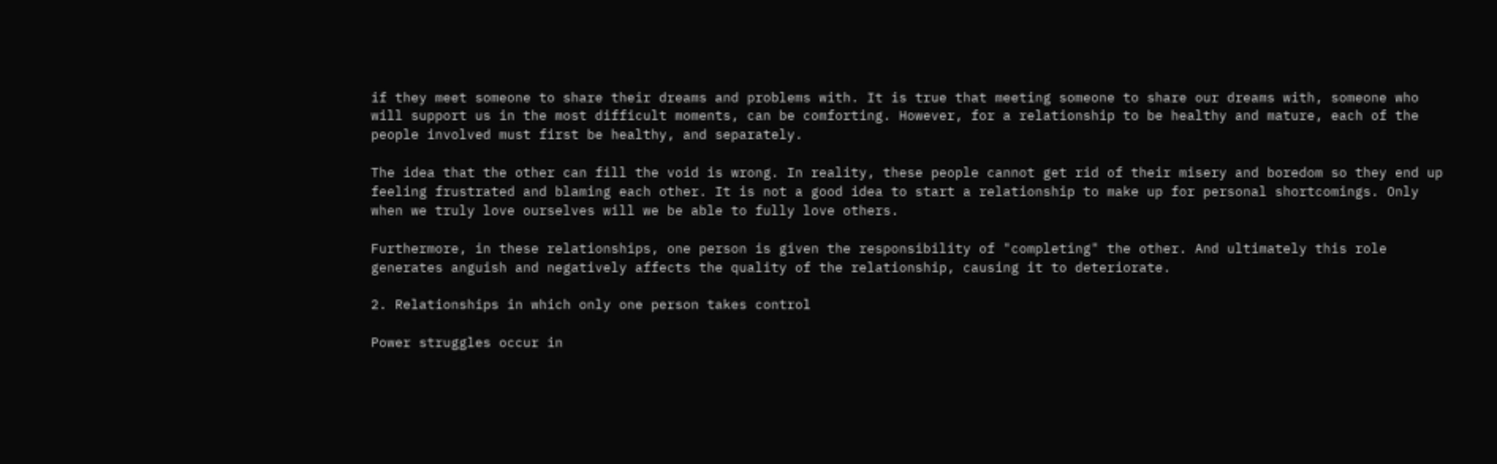if they meet someone to share their dreams and problems with. It is true that meeting someone to share our dreams with, someone who will support us in the most difficult moments, can be comforting. However, for a relationship to be healthy and mature, each of the people involved must first be healthy, and separately.

The idea that the other can fill the void is wrong. In reality, these people cannot get rid of their misery and boredom so they end up feeling frustrated and blaming each other. It is not a good idea to start a relationship to make up for personal shortcomings. Only when we truly love ourselves will we be able to fully love others.

Furthermore, in these relationships, one person is given the responsibility of "completing" the other. And ultimately this role generates anguish and negatively affects the quality of the relationship, causing it to deteriorate.

2. Relationships in which only one person takes control

Power struggles occur in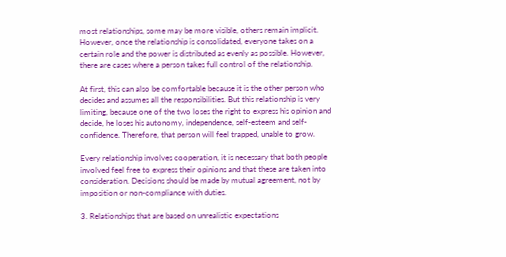most relationships, some may be more visible, others remain implicit. However, once the relationship is consolidated, everyone takes on a certain role and the power is distributed as evenly as possible. However, there are cases where a person takes full control of the relationship.

At first, this can also be comfortable because it is the other person who decides and assumes all the responsibilities. But this relationship is very limiting, because one of the two loses the right to express his opinion and decide, he loses his autonomy, independence, self-esteem and self-confidence. Therefore, that person will feel trapped, unable to grow.

Every relationship involves cooperation, it is necessary that both people involved feel free to express their opinions and that these are taken into consideration. Decisions should be made by mutual agreement, not by imposition or non-compliance with duties.

3. Relationships that are based on unrealistic expectations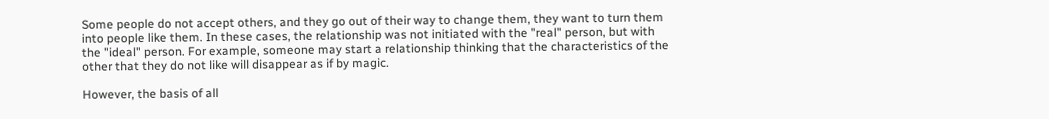Some people do not accept others, and they go out of their way to change them, they want to turn them into people like them. In these cases, the relationship was not initiated with the "real" person, but with the "ideal" person. For example, someone may start a relationship thinking that the characteristics of the other that they do not like will disappear as if by magic.

However, the basis of all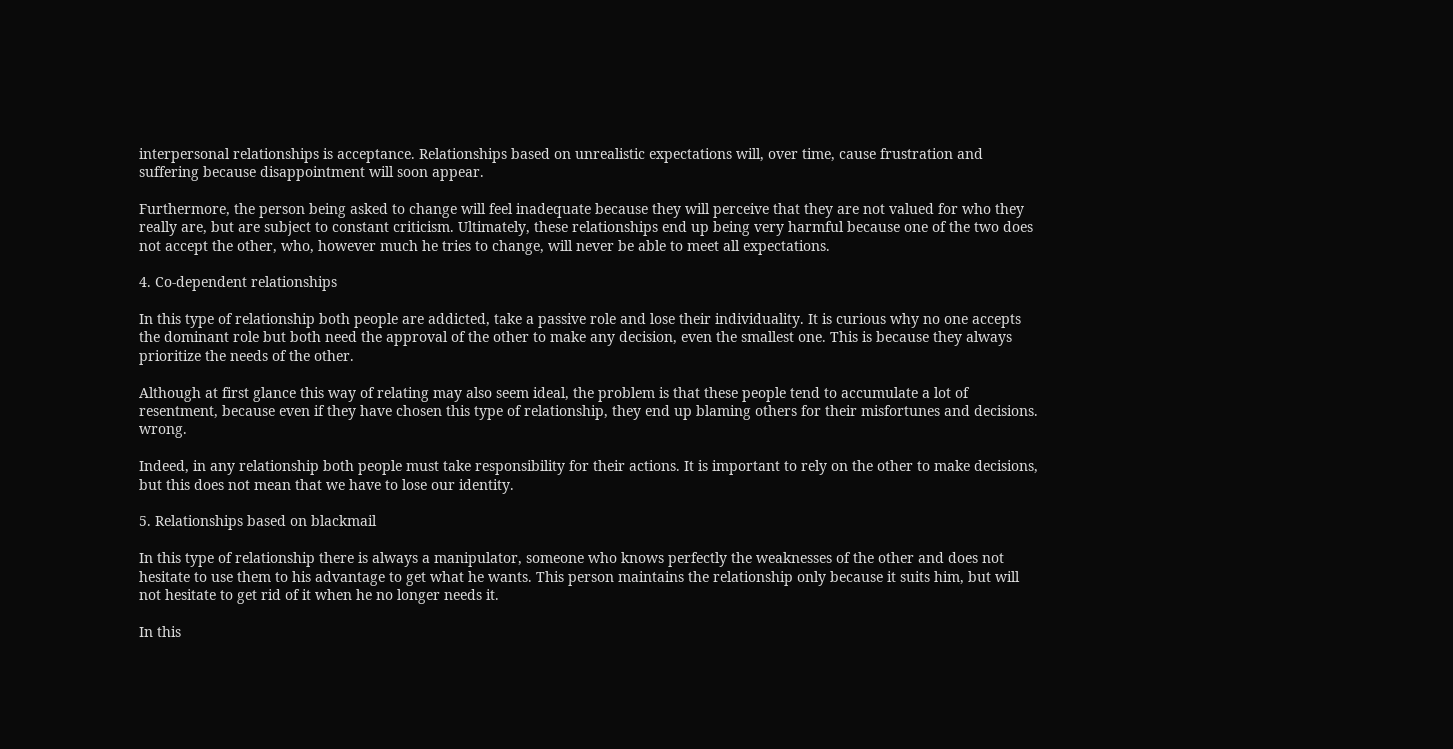interpersonal relationships is acceptance. Relationships based on unrealistic expectations will, over time, cause frustration and suffering because disappointment will soon appear.

Furthermore, the person being asked to change will feel inadequate because they will perceive that they are not valued for who they really are, but are subject to constant criticism. Ultimately, these relationships end up being very harmful because one of the two does not accept the other, who, however much he tries to change, will never be able to meet all expectations.

4. Co-dependent relationships

In this type of relationship both people are addicted, take a passive role and lose their individuality. It is curious why no one accepts the dominant role but both need the approval of the other to make any decision, even the smallest one. This is because they always prioritize the needs of the other.

Although at first glance this way of relating may also seem ideal, the problem is that these people tend to accumulate a lot of resentment, because even if they have chosen this type of relationship, they end up blaming others for their misfortunes and decisions. wrong.

Indeed, in any relationship both people must take responsibility for their actions. It is important to rely on the other to make decisions, but this does not mean that we have to lose our identity.

5. Relationships based on blackmail

In this type of relationship there is always a manipulator, someone who knows perfectly the weaknesses of the other and does not hesitate to use them to his advantage to get what he wants. This person maintains the relationship only because it suits him, but will not hesitate to get rid of it when he no longer needs it.

In this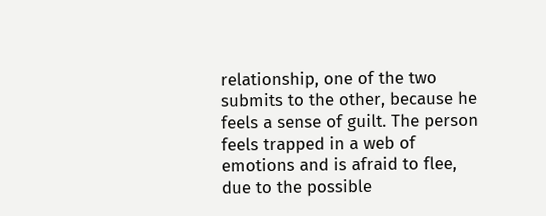relationship, one of the two submits to the other, because he feels a sense of guilt. The person feels trapped in a web of emotions and is afraid to flee, due to the possible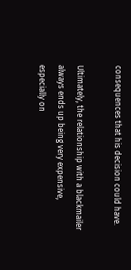consequences that his decision could have.

Ultimately, the relationship with a blackmailer always ends up being very expensive, especially on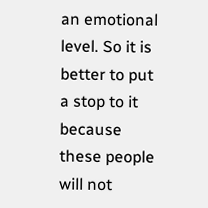an emotional level. So it is better to put a stop to it because these people will not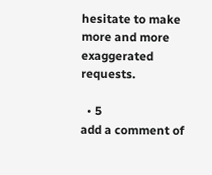hesitate to make more and more exaggerated requests.

  • 5
add a comment of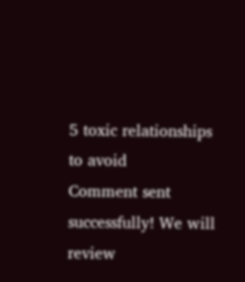5 toxic relationships to avoid
Comment sent successfully! We will review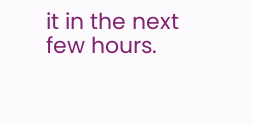it in the next few hours.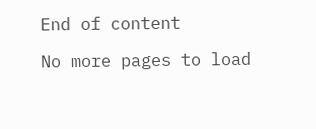End of content

No more pages to load